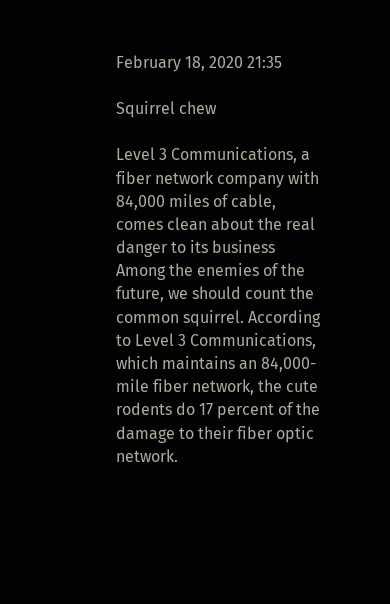February 18, 2020 21:35

Squirrel chew

Level 3 Communications, a fiber network company with 84,000 miles of cable, comes clean about the real danger to its business Among the enemies of the future, we should count the common squirrel. According to Level 3 Communications, which maintains an 84,000-mile fiber network, the cute rodents do 17 percent of the damage to their fiber optic network.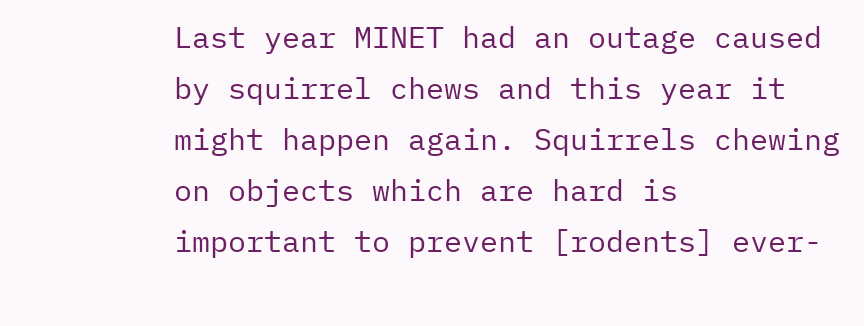Last year MINET had an outage caused by squirrel chews and this year it might happen again. Squirrels chewing on objects which are hard is important to prevent [rodents] ever-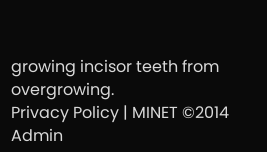growing incisor teeth from overgrowing.
Privacy Policy | MINET ©2014
Admin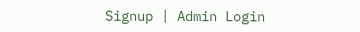Signup | Admin Login